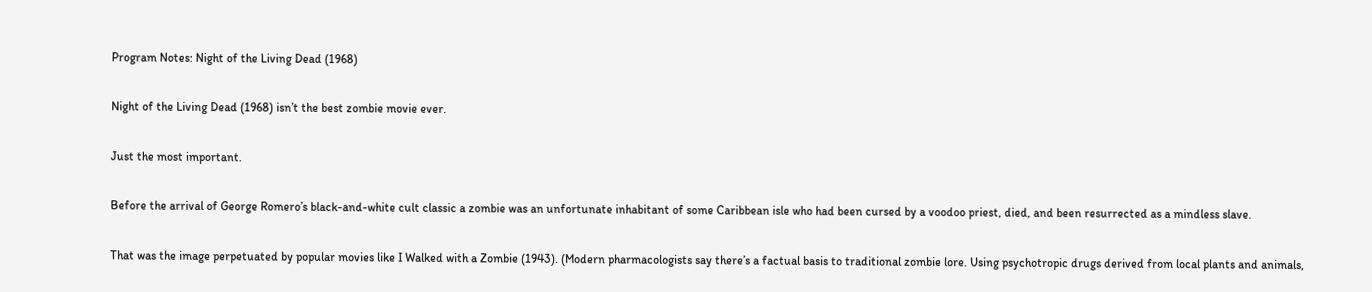Program Notes: Night of the Living Dead (1968)

Night of the Living Dead (1968) isn’t the best zombie movie ever.

Just the most important.

Before the arrival of George Romero’s black-and-white cult classic a zombie was an unfortunate inhabitant of some Caribbean isle who had been cursed by a voodoo priest, died, and been resurrected as a mindless slave.

That was the image perpetuated by popular movies like I Walked with a Zombie (1943). (Modern pharmacologists say there’s a factual basis to traditional zombie lore. Using psychotropic drugs derived from local plants and animals,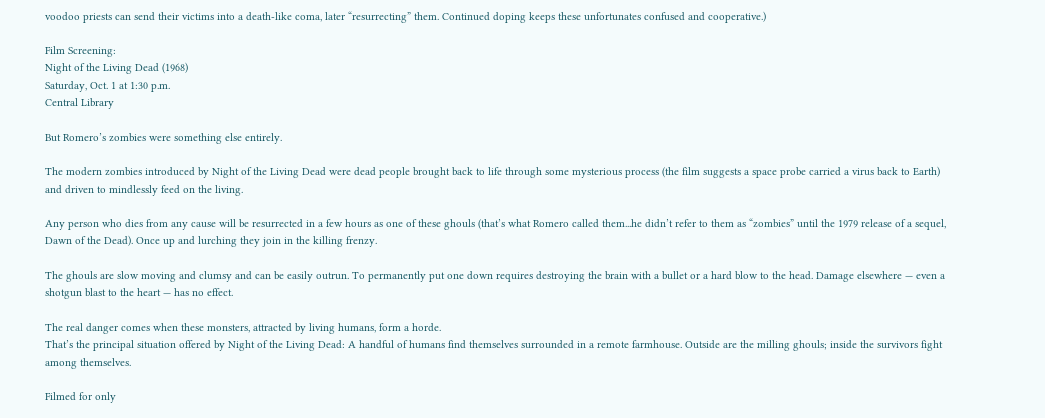voodoo priests can send their victims into a death-like coma, later “resurrecting” them. Continued doping keeps these unfortunates confused and cooperative.)

Film Screening:
Night of the Living Dead (1968)
Saturday, Oct. 1 at 1:30 p.m.
Central Library

But Romero’s zombies were something else entirely.

The modern zombies introduced by Night of the Living Dead were dead people brought back to life through some mysterious process (the film suggests a space probe carried a virus back to Earth) and driven to mindlessly feed on the living.

Any person who dies from any cause will be resurrected in a few hours as one of these ghouls (that’s what Romero called them...he didn’t refer to them as “zombies” until the 1979 release of a sequel, Dawn of the Dead). Once up and lurching they join in the killing frenzy.

The ghouls are slow moving and clumsy and can be easily outrun. To permanently put one down requires destroying the brain with a bullet or a hard blow to the head. Damage elsewhere — even a shotgun blast to the heart — has no effect.

The real danger comes when these monsters, attracted by living humans, form a horde.
That’s the principal situation offered by Night of the Living Dead: A handful of humans find themselves surrounded in a remote farmhouse. Outside are the milling ghouls; inside the survivors fight among themselves.

Filmed for only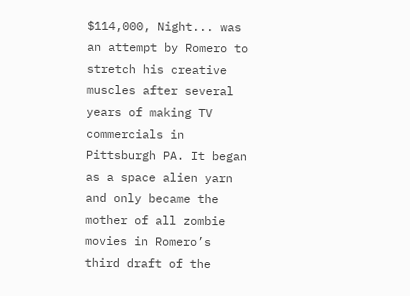$114,000, Night... was an attempt by Romero to stretch his creative muscles after several years of making TV commercials in Pittsburgh PA. It began as a space alien yarn and only became the mother of all zombie movies in Romero’s third draft of the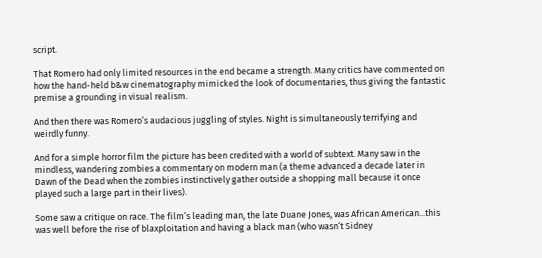script.

That Romero had only limited resources in the end became a strength. Many critics have commented on how the hand-held b&w cinematography mimicked the look of documentaries, thus giving the fantastic premise a grounding in visual realism.

And then there was Romero’s audacious juggling of styles. Night is simultaneously terrifying and weirdly funny.

And for a simple horror film the picture has been credited with a world of subtext. Many saw in the mindless, wandering zombies a commentary on modern man (a theme advanced a decade later in Dawn of the Dead when the zombies instinctively gather outside a shopping mall because it once played such a large part in their lives).

Some saw a critique on race. The film’s leading man, the late Duane Jones, was African American...this was well before the rise of blaxploitation and having a black man (who wasn’t Sidney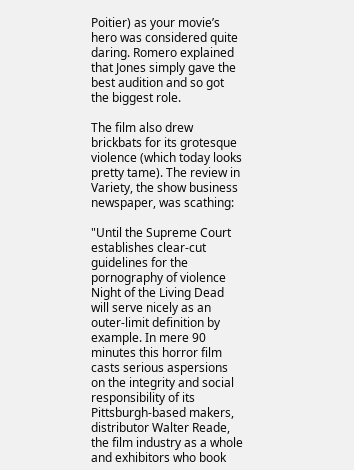Poitier) as your movie’s hero was considered quite daring. Romero explained that Jones simply gave the best audition and so got the biggest role.

The film also drew brickbats for its grotesque violence (which today looks pretty tame). The review in Variety, the show business newspaper, was scathing:

"Until the Supreme Court establishes clear-cut guidelines for the pornography of violence Night of the Living Dead will serve nicely as an outer-limit definition by example. In mere 90 minutes this horror film casts serious aspersions on the integrity and social responsibility of its Pittsburgh-based makers, distributor Walter Reade, the film industry as a whole and exhibitors who book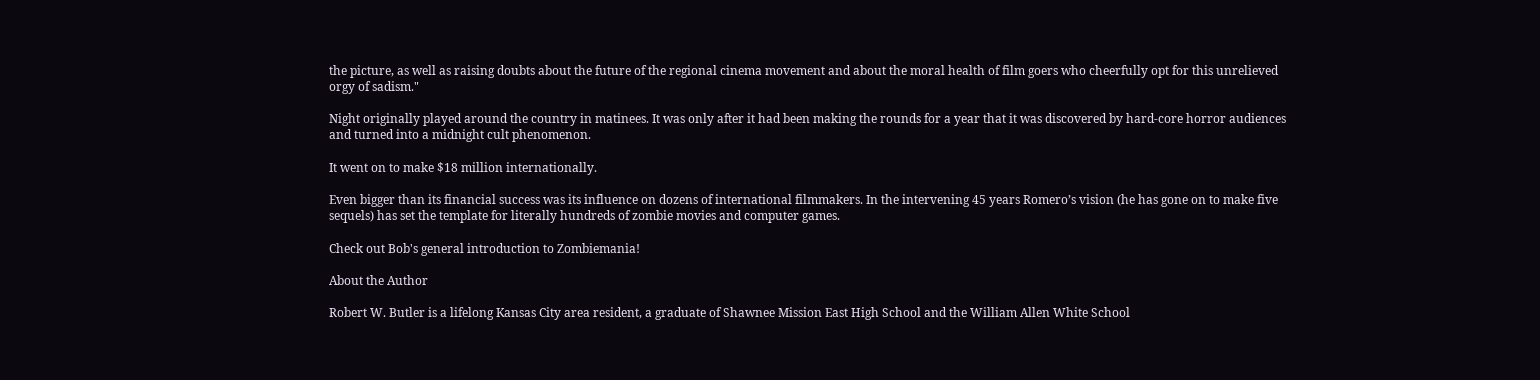the picture, as well as raising doubts about the future of the regional cinema movement and about the moral health of film goers who cheerfully opt for this unrelieved orgy of sadism."

Night originally played around the country in matinees. It was only after it had been making the rounds for a year that it was discovered by hard-core horror audiences and turned into a midnight cult phenomenon.

It went on to make $18 million internationally.

Even bigger than its financial success was its influence on dozens of international filmmakers. In the intervening 45 years Romero’s vision (he has gone on to make five sequels) has set the template for literally hundreds of zombie movies and computer games.

Check out Bob's general introduction to Zombiemania!

About the Author

Robert W. Butler is a lifelong Kansas City area resident, a graduate of Shawnee Mission East High School and the William Allen White School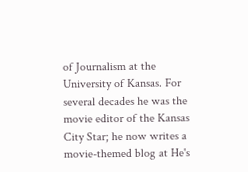of Journalism at the University of Kansas. For several decades he was the movie editor of the Kansas City Star; he now writes a movie-themed blog at He's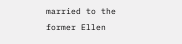married to the former Ellen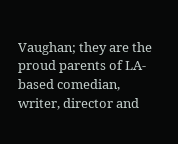Vaughan; they are the proud parents of LA-based comedian, writer, director and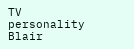TV personality Blair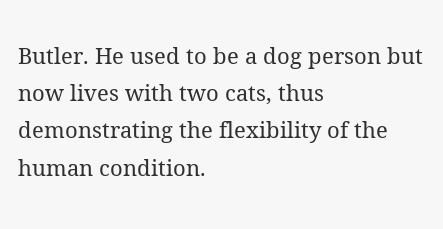Butler. He used to be a dog person but now lives with two cats, thus demonstrating the flexibility of the human condition.